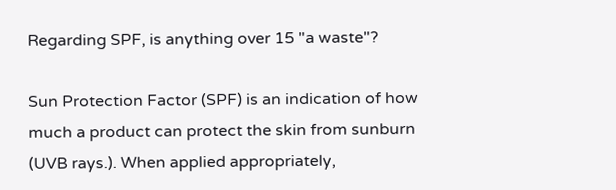Regarding SPF, is anything over 15 "a waste"?

Sun Protection Factor (SPF) is an indication of how much a product can protect the skin from sunburn (UVB rays.). When applied appropriately,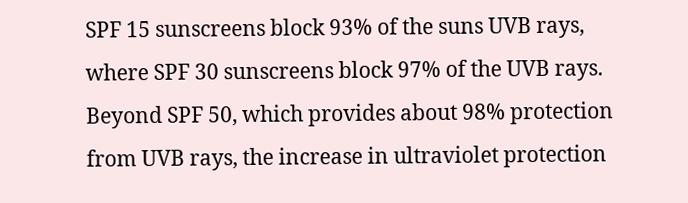SPF 15 sunscreens block 93% of the suns UVB rays, where SPF 30 sunscreens block 97% of the UVB rays. Beyond SPF 50, which provides about 98% protection from UVB rays, the increase in ultraviolet protection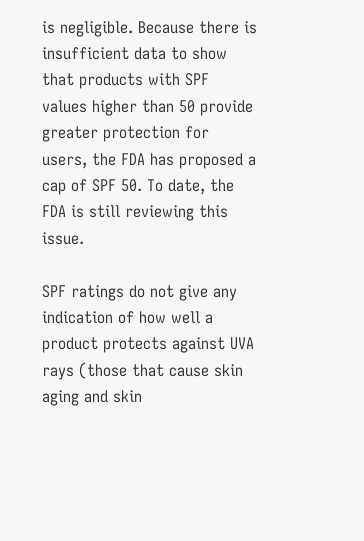is negligible. Because there is insufficient data to show that products with SPF values higher than 50 provide greater protection for users, the FDA has proposed a cap of SPF 50. To date, the FDA is still reviewing this issue.

SPF ratings do not give any indication of how well a product protects against UVA rays (those that cause skin aging and skin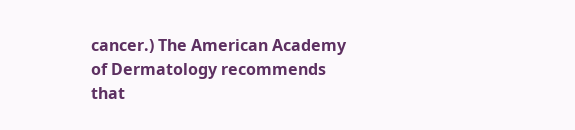cancer.) The American Academy of Dermatology recommends that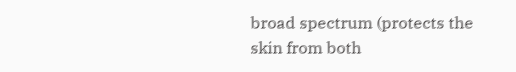broad spectrum (protects the skin from both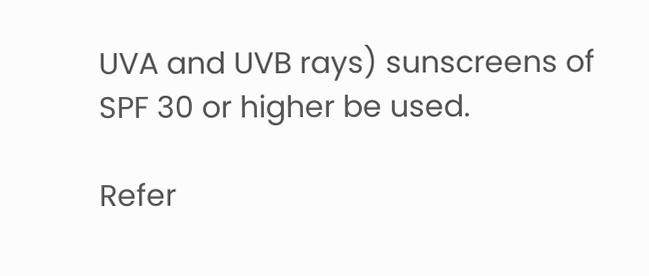UVA and UVB rays) sunscreens of SPF 30 or higher be used.

Refer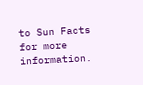to Sun Facts for more information.